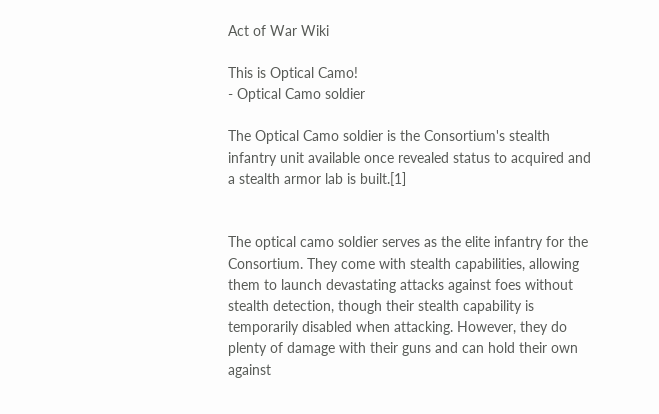Act of War Wiki

This is Optical Camo!
- Optical Camo soldier

The Optical Camo soldier is the Consortium's stealth infantry unit available once revealed status to acquired and a stealth armor lab is built.[1]


The optical camo soldier serves as the elite infantry for the Consortium. They come with stealth capabilities, allowing them to launch devastating attacks against foes without stealth detection, though their stealth capability is temporarily disabled when attacking. However, they do plenty of damage with their guns and can hold their own against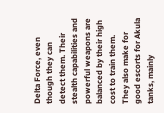Delta Force, even though they can detect them. Their stealth capabilities and powerful weapons are balanced by their high cost to train them. They also make for good escorts for Akula tanks, mainly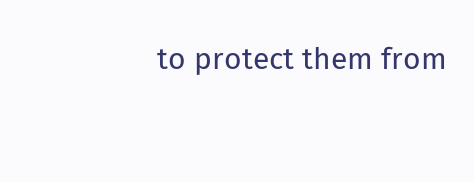to protect them from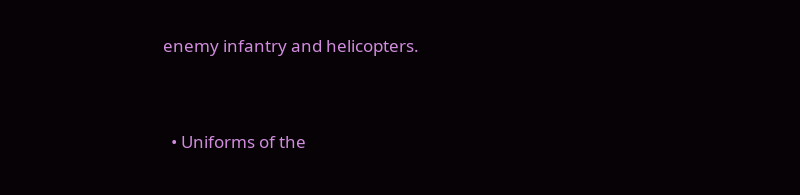enemy infantry and helicopters.


  • Uniforms of the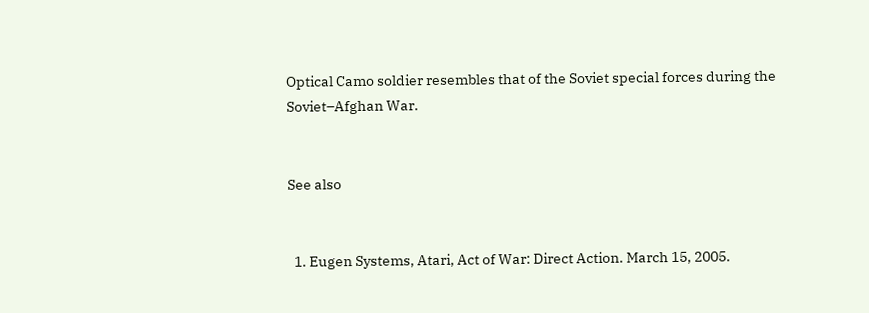Optical Camo soldier resembles that of the Soviet special forces during the Soviet–Afghan War.


See also


  1. Eugen Systems, Atari, Act of War: Direct Action. March 15, 2005.